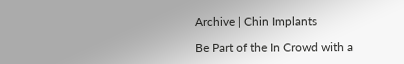Archive | Chin Implants

Be Part of the In Crowd with a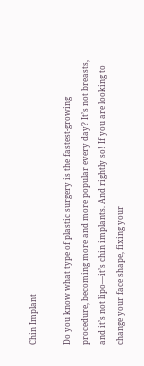Chin Implant

Do you know what type of plastic surgery is the fastest-growing procedure, becoming more and more popular every day? It’s not breasts, and it’s not lipo—it’s chin implants. And rightly so! If you are looking to change your face shape, fixing your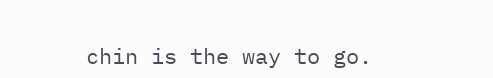chin is the way to go.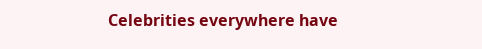Celebrities everywhere have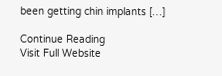been getting chin implants […]

Continue Reading
Visit Full Website